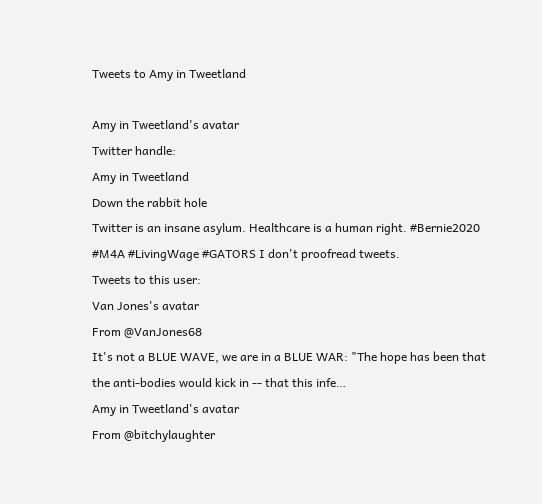Tweets to Amy in Tweetland

Amy in Tweetland's avatar
Twitter handle:
Amy in Tweetland
Down the rabbit hole
Twitter is an insane asylum. Healthcare is a human right. #Bernie2020 #M4A #LivingWage #GATORS I don't proofread tweets.
Tweets to this user:
Van Jones's avatar
From @VanJones68
It's not a BLUE WAVE, we are in a BLUE WAR: "The hope has been that the anti-bodies would kick in -- that this infe…
Amy in Tweetland's avatar
From @bitchylaughter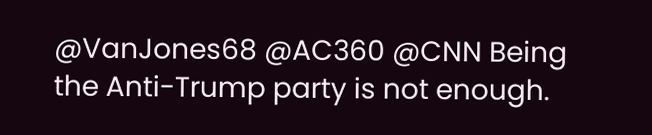@VanJones68 @AC360 @CNN Being the Anti-Trump party is not enough.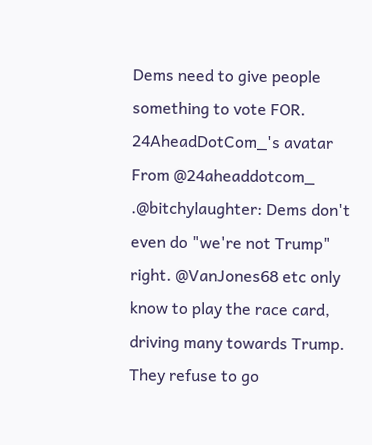Dems need to give people something to vote FOR.
24AheadDotCom_'s avatar
From @24aheaddotcom_
.@bitchylaughter: Dems don't even do "we're not Trump" right. @VanJones68 etc only know to play the race card, driving many towards Trump. They refuse to go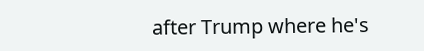after Trump where he's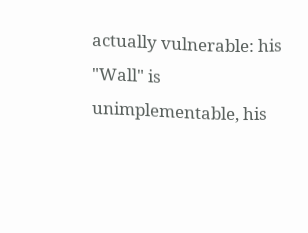actually vulnerable: his "Wall" is unimplementable, his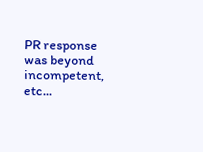PR response was beyond incompetent, etc...